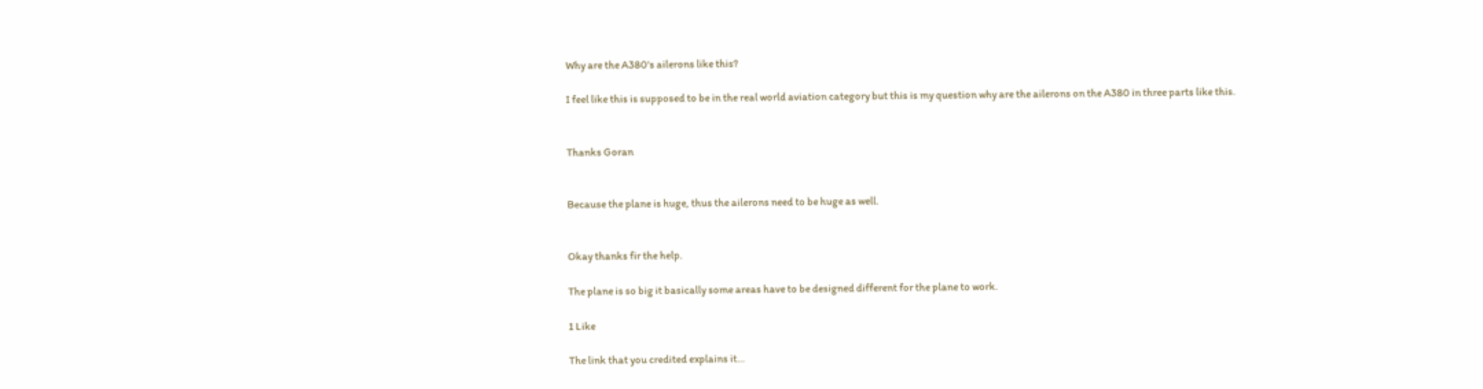Why are the A380's ailerons like this?

I feel like this is supposed to be in the real world aviation category but this is my question why are the ailerons on the A380 in three parts like this.


Thanks Goran


Because the plane is huge, thus the ailerons need to be huge as well.


Okay thanks fir the help.

The plane is so big it basically some areas have to be designed different for the plane to work.

1 Like

The link that you credited explains it…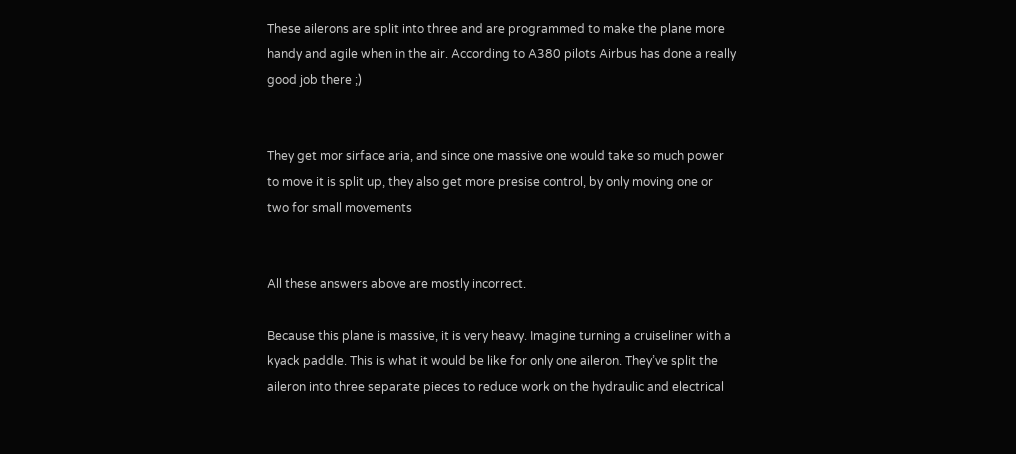These ailerons are split into three and are programmed to make the plane more handy and agile when in the air. According to A380 pilots Airbus has done a really good job there ;)


They get mor sirface aria, and since one massive one would take so much power to move it is split up, they also get more presise control, by only moving one or two for small movements


All these answers above are mostly incorrect.

Because this plane is massive, it is very heavy. Imagine turning a cruiseliner with a kyack paddle. This is what it would be like for only one aileron. They’ve split the aileron into three separate pieces to reduce work on the hydraulic and electrical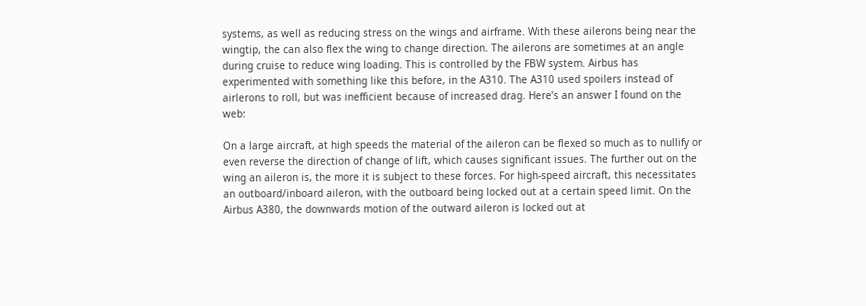systems, as well as reducing stress on the wings and airframe. With these ailerons being near the wingtip, the can also flex the wing to change direction. The ailerons are sometimes at an angle during cruise to reduce wing loading. This is controlled by the FBW system. Airbus has experimented with something like this before, in the A310. The A310 used spoilers instead of airlerons to roll, but was inefficient because of increased drag. Here’s an answer I found on the web:

On a large aircraft, at high speeds the material of the aileron can be flexed so much as to nullify or even reverse the direction of change of lift, which causes significant issues. The further out on the wing an aileron is, the more it is subject to these forces. For high-speed aircraft, this necessitates an outboard/inboard aileron, with the outboard being locked out at a certain speed limit. On the Airbus A380, the downwards motion of the outward aileron is locked out at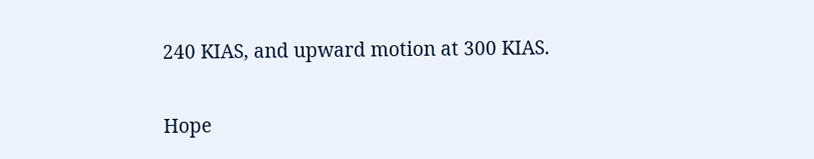240 KIAS, and upward motion at 300 KIAS.

Hope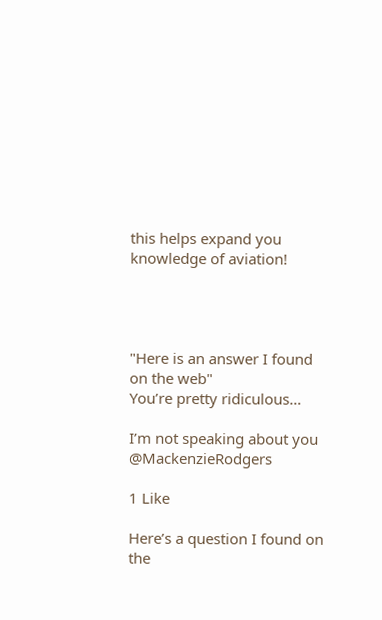this helps expand you knowledge of aviation!




"Here is an answer I found on the web"
You’re pretty ridiculous…

I’m not speaking about you @MackenzieRodgers

1 Like

Here’s a question I found on the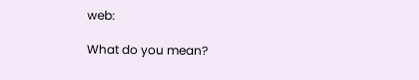web:

What do you mean?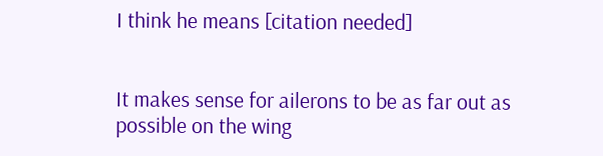I think he means [citation needed]


It makes sense for ailerons to be as far out as possible on the wing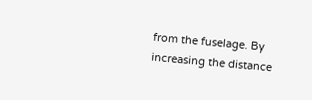from the fuselage. By increasing the distance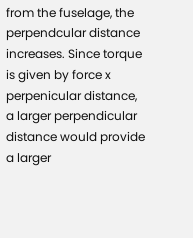from the fuselage, the perpendcular distance increases. Since torque is given by force x perpenicular distance, a larger perpendicular distance would provide a larger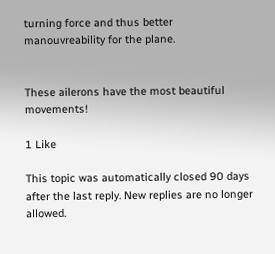turning force and thus better manouvreability for the plane.


These ailerons have the most beautiful movements!

1 Like

This topic was automatically closed 90 days after the last reply. New replies are no longer allowed.